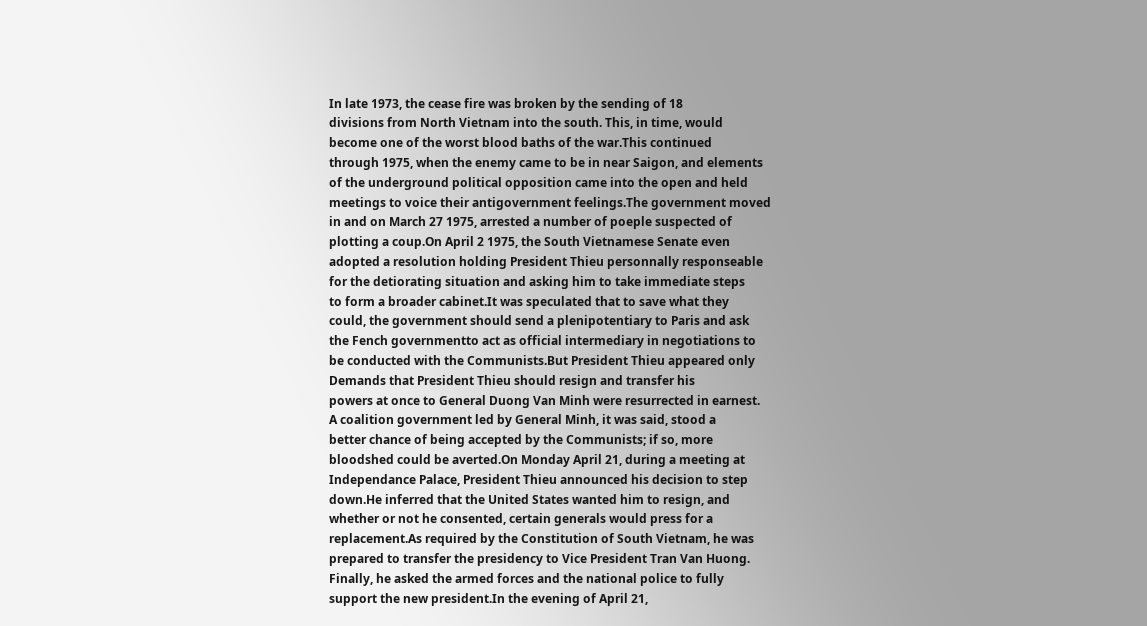In late 1973, the cease fire was broken by the sending of 18
divisions from North Vietnam into the south. This, in time, would
become one of the worst blood baths of the war.This continued
through 1975, when the enemy came to be in near Saigon, and elements
of the underground political opposition came into the open and held
meetings to voice their antigovernment feelings.The government moved
in and on March 27 1975, arrested a number of poeple suspected of
plotting a coup.On April 2 1975, the South Vietnamese Senate even
adopted a resolution holding President Thieu personnally responseable
for the detiorating situation and asking him to take immediate steps
to form a broader cabinet.It was speculated that to save what they
could, the government should send a plenipotentiary to Paris and ask
the Fench governmentto act as official intermediary in negotiations to
be conducted with the Communists.But President Thieu appeared only
Demands that President Thieu should resign and transfer his
powers at once to General Duong Van Minh were resurrected in earnest.
A coalition government led by General Minh, it was said, stood a
better chance of being accepted by the Communists; if so, more
bloodshed could be averted.On Monday April 21, during a meeting at
Independance Palace, President Thieu announced his decision to step
down.He inferred that the United States wanted him to resign, and
whether or not he consented, certain generals would press for a
replacement.As required by the Constitution of South Vietnam, he was
prepared to transfer the presidency to Vice President Tran Van Huong.
Finally, he asked the armed forces and the national police to fully
support the new president.In the evening of April 21,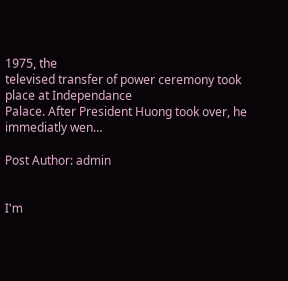1975, the
televised transfer of power ceremony took place at Independance
Palace. After President Huong took over, he immediatly wen…

Post Author: admin


I'm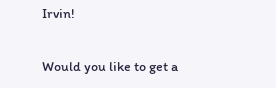Irvin!

Would you like to get a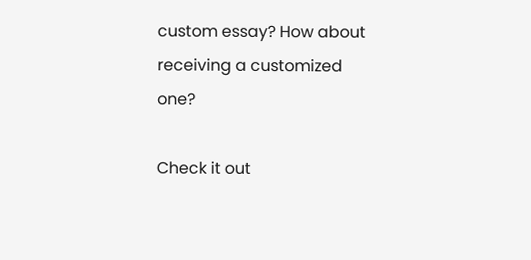custom essay? How about receiving a customized one?

Check it out